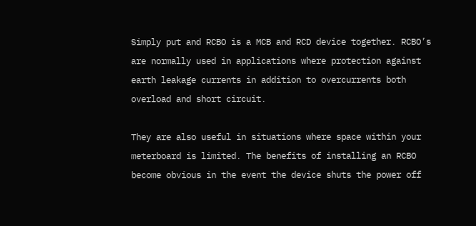Simply put and RCBO is a MCB and RCD device together. RCBO’s are normally used in applications where protection against earth leakage currents in addition to overcurrents both overload and short circuit.

They are also useful in situations where space within your meterboard is limited. The benefits of installing an RCBO become obvious in the event the device shuts the power off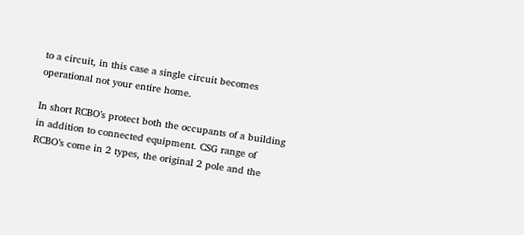to a circuit, in this case a single circuit becomes operational not your entire home.

In short RCBO’s protect both the occupants of a building in addition to connected equipment. CSG range of RCBO’s come in 2 types, the original 2 pole and the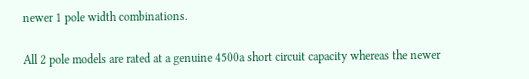newer 1 pole width combinations.

All 2 pole models are rated at a genuine 4500a short circuit capacity whereas the newer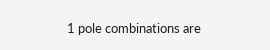1 pole combinations are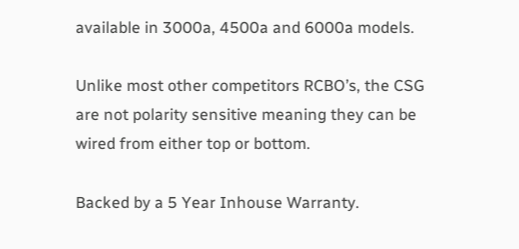available in 3000a, 4500a and 6000a models.

Unlike most other competitors RCBO’s, the CSG are not polarity sensitive meaning they can be wired from either top or bottom.

Backed by a 5 Year Inhouse Warranty.